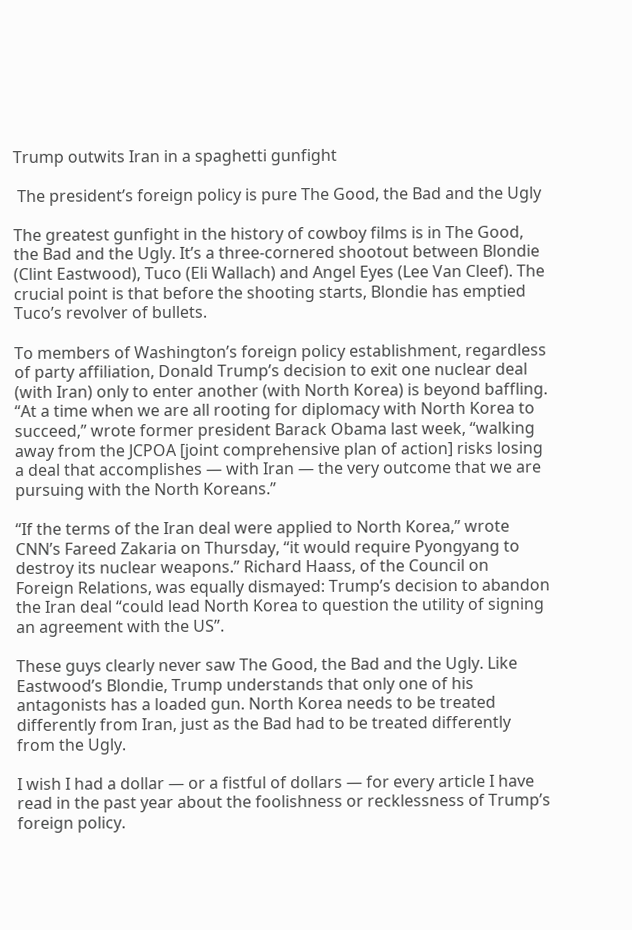Trump outwits Iran in a spaghetti gunfight

 The president’s foreign policy is pure The Good, the Bad and the Ugly

The greatest gunfight in the history of cowboy films is in The Good, the Bad and the Ugly. It’s a three-cornered shootout between Blondie (Clint Eastwood), Tuco (Eli Wallach) and Angel Eyes (Lee Van Cleef). The crucial point is that before the shooting starts, Blondie has emptied Tuco’s revolver of bullets.

To members of Washington’s foreign policy establishment, regardless of party affiliation, Donald Trump’s decision to exit one nuclear deal (with Iran) only to enter another (with North Korea) is beyond baffling. “At a time when we are all rooting for diplomacy with North Korea to succeed,” wrote former president Barack Obama last week, “walking away from the JCPOA [joint comprehensive plan of action] risks losing a deal that accomplishes — with Iran — the very outcome that we are pursuing with the North Koreans.”

“If the terms of the Iran deal were applied to North Korea,” wrote CNN’s Fareed Zakaria on Thursday, “it would require Pyongyang to destroy its nuclear weapons.” Richard Haass, of the Council on Foreign Relations, was equally dismayed: Trump’s decision to abandon the Iran deal “could lead North Korea to question the utility of signing an agreement with the US”.

These guys clearly never saw The Good, the Bad and the Ugly. Like Eastwood’s Blondie, Trump understands that only one of his antagonists has a loaded gun. North Korea needs to be treated differently from Iran, just as the Bad had to be treated differently from the Ugly.

I wish I had a dollar — or a fistful of dollars — for every article I have read in the past year about the foolishness or recklessness of Trump’s foreign policy.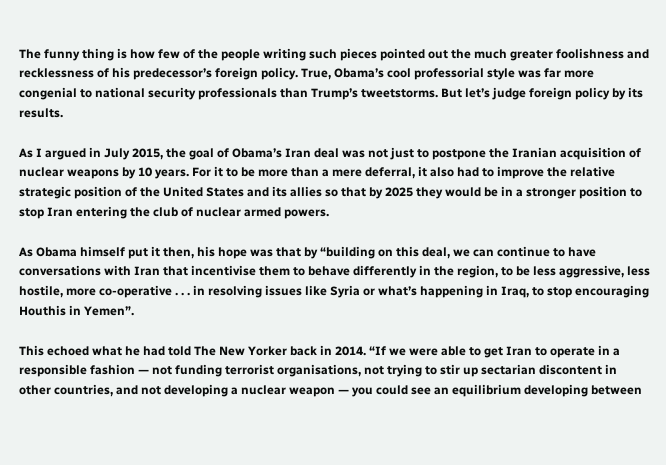The funny thing is how few of the people writing such pieces pointed out the much greater foolishness and recklessness of his predecessor’s foreign policy. True, Obama’s cool professorial style was far more congenial to national security professionals than Trump’s tweetstorms. But let’s judge foreign policy by its results.

As I argued in July 2015, the goal of Obama’s Iran deal was not just to postpone the Iranian acquisition of nuclear weapons by 10 years. For it to be more than a mere deferral, it also had to improve the relative strategic position of the United States and its allies so that by 2025 they would be in a stronger position to stop Iran entering the club of nuclear armed powers.

As Obama himself put it then, his hope was that by “building on this deal, we can continue to have conversations with Iran that incentivise them to behave differently in the region, to be less aggressive, less hostile, more co-operative . . . in resolving issues like Syria or what’s happening in Iraq, to stop encouraging Houthis in Yemen”.

This echoed what he had told The New Yorker back in 2014. “If we were able to get Iran to operate in a responsible fashion — not funding terrorist organisations, not trying to stir up sectarian discontent in other countries, and not developing a nuclear weapon — you could see an equilibrium developing between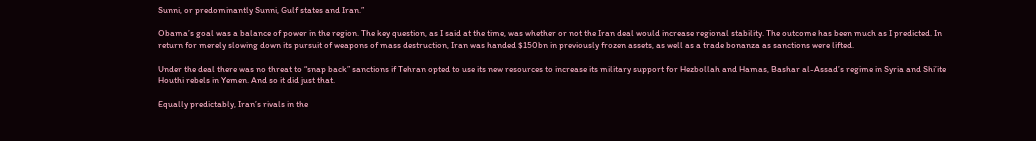Sunni, or predominantly Sunni, Gulf states and Iran.”

Obama’s goal was a balance of power in the region. The key question, as I said at the time, was whether or not the Iran deal would increase regional stability. The outcome has been much as I predicted. In return for merely slowing down its pursuit of weapons of mass destruction, Iran was handed $150bn in previously frozen assets, as well as a trade bonanza as sanctions were lifted.

Under the deal there was no threat to “snap back” sanctions if Tehran opted to use its new resources to increase its military support for Hezbollah and Hamas, Bashar al-Assad’s regime in Syria and Shi’ite Houthi rebels in Yemen. And so it did just that.

Equally predictably, Iran’s rivals in the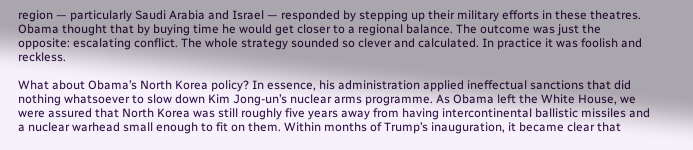region — particularly Saudi Arabia and Israel — responded by stepping up their military efforts in these theatres. Obama thought that by buying time he would get closer to a regional balance. The outcome was just the opposite: escalating conflict. The whole strategy sounded so clever and calculated. In practice it was foolish and reckless.

What about Obama’s North Korea policy? In essence, his administration applied ineffectual sanctions that did nothing whatsoever to slow down Kim Jong-un’s nuclear arms programme. As Obama left the White House, we were assured that North Korea was still roughly five years away from having intercontinental ballistic missiles and a nuclear warhead small enough to fit on them. Within months of Trump’s inauguration, it became clear that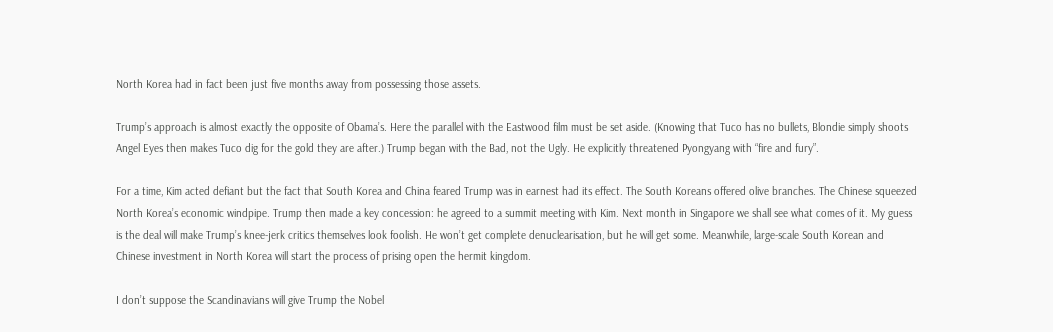North Korea had in fact been just five months away from possessing those assets.

Trump’s approach is almost exactly the opposite of Obama’s. Here the parallel with the Eastwood film must be set aside. (Knowing that Tuco has no bullets, Blondie simply shoots Angel Eyes then makes Tuco dig for the gold they are after.) Trump began with the Bad, not the Ugly. He explicitly threatened Pyongyang with “fire and fury”.

For a time, Kim acted defiant but the fact that South Korea and China feared Trump was in earnest had its effect. The South Koreans offered olive branches. The Chinese squeezed North Korea’s economic windpipe. Trump then made a key concession: he agreed to a summit meeting with Kim. Next month in Singapore we shall see what comes of it. My guess is the deal will make Trump’s knee-jerk critics themselves look foolish. He won’t get complete denuclearisation, but he will get some. Meanwhile, large-scale South Korean and Chinese investment in North Korea will start the process of prising open the hermit kingdom.

I don’t suppose the Scandinavians will give Trump the Nobel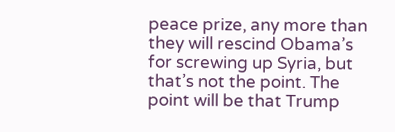peace prize, any more than they will rescind Obama’s for screwing up Syria, but that’s not the point. The point will be that Trump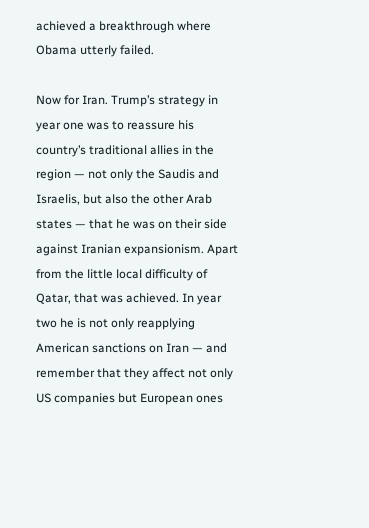achieved a breakthrough where Obama utterly failed.

Now for Iran. Trump’s strategy in year one was to reassure his country’s traditional allies in the region — not only the Saudis and Israelis, but also the other Arab states — that he was on their side against Iranian expansionism. Apart from the little local difficulty of Qatar, that was achieved. In year two he is not only reapplying American sanctions on Iran — and remember that they affect not only US companies but European ones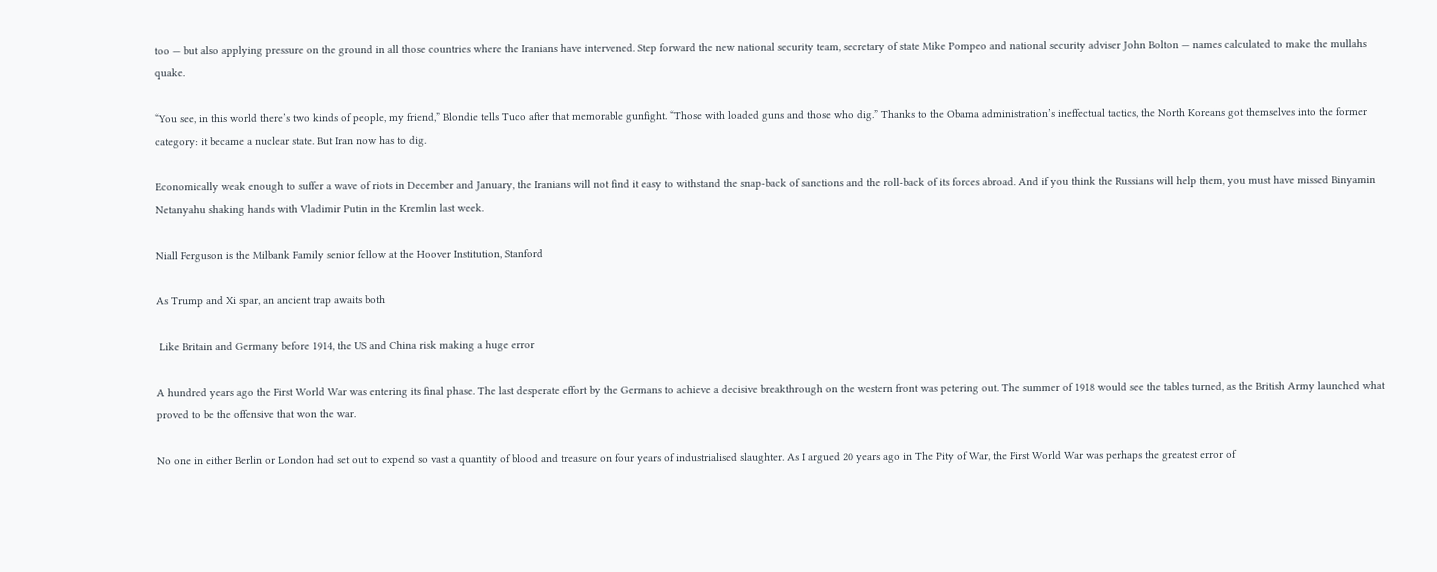too — but also applying pressure on the ground in all those countries where the Iranians have intervened. Step forward the new national security team, secretary of state Mike Pompeo and national security adviser John Bolton — names calculated to make the mullahs quake.

“You see, in this world there’s two kinds of people, my friend,” Blondie tells Tuco after that memorable gunfight. “Those with loaded guns and those who dig.” Thanks to the Obama administration’s ineffectual tactics, the North Koreans got themselves into the former category: it became a nuclear state. But Iran now has to dig.

Economically weak enough to suffer a wave of riots in December and January, the Iranians will not find it easy to withstand the snap-back of sanctions and the roll-back of its forces abroad. And if you think the Russians will help them, you must have missed Binyamin Netanyahu shaking hands with Vladimir Putin in the Kremlin last week.

Niall Ferguson is the Milbank Family senior fellow at the Hoover Institution, Stanford

As Trump and Xi spar, an ancient trap awaits both

 Like Britain and Germany before 1914, the US and China risk making a huge error

A hundred years ago the First World War was entering its final phase. The last desperate effort by the Germans to achieve a decisive breakthrough on the western front was petering out. The summer of 1918 would see the tables turned, as the British Army launched what proved to be the offensive that won the war.

No one in either Berlin or London had set out to expend so vast a quantity of blood and treasure on four years of industrialised slaughter. As I argued 20 years ago in The Pity of War, the First World War was perhaps the greatest error of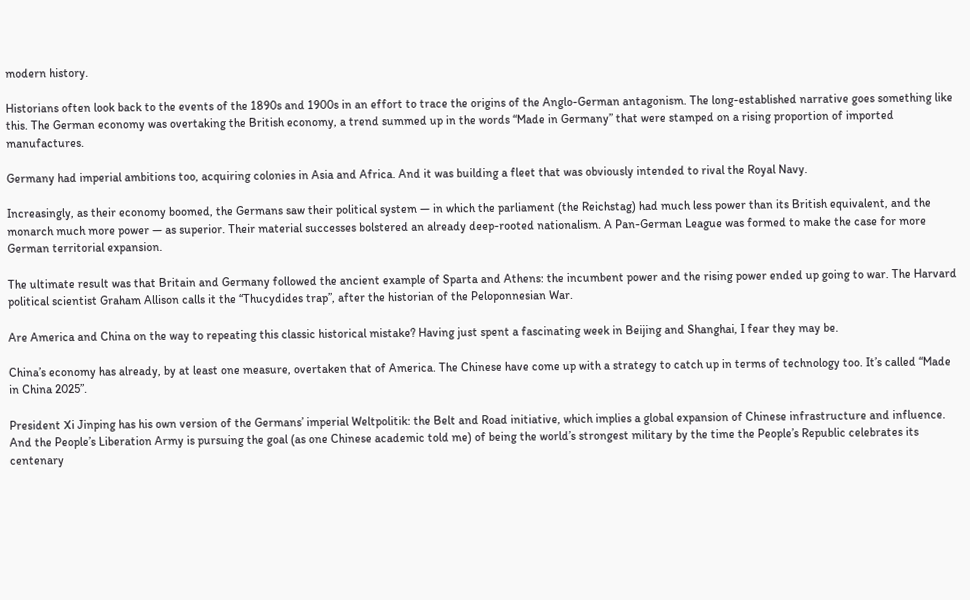modern history.

Historians often look back to the events of the 1890s and 1900s in an effort to trace the origins of the Anglo-German antagonism. The long-established narrative goes something like this. The German economy was overtaking the British economy, a trend summed up in the words “Made in Germany” that were stamped on a rising proportion of imported manufactures.

Germany had imperial ambitions too, acquiring colonies in Asia and Africa. And it was building a fleet that was obviously intended to rival the Royal Navy.

Increasingly, as their economy boomed, the Germans saw their political system — in which the parliament (the Reichstag) had much less power than its British equivalent, and the monarch much more power — as superior. Their material successes bolstered an already deep-rooted nationalism. A Pan-German League was formed to make the case for more German territorial expansion.

The ultimate result was that Britain and Germany followed the ancient example of Sparta and Athens: the incumbent power and the rising power ended up going to war. The Harvard political scientist Graham Allison calls it the “Thucydides trap”, after the historian of the Peloponnesian War.

Are America and China on the way to repeating this classic historical mistake? Having just spent a fascinating week in Beijing and Shanghai, I fear they may be.

China’s economy has already, by at least one measure, overtaken that of America. The Chinese have come up with a strategy to catch up in terms of technology too. It’s called “Made in China 2025”.

President Xi Jinping has his own version of the Germans’ imperial Weltpolitik: the Belt and Road initiative, which implies a global expansion of Chinese infrastructure and influence. And the People’s Liberation Army is pursuing the goal (as one Chinese academic told me) of being the world’s strongest military by the time the People’s Republic celebrates its centenary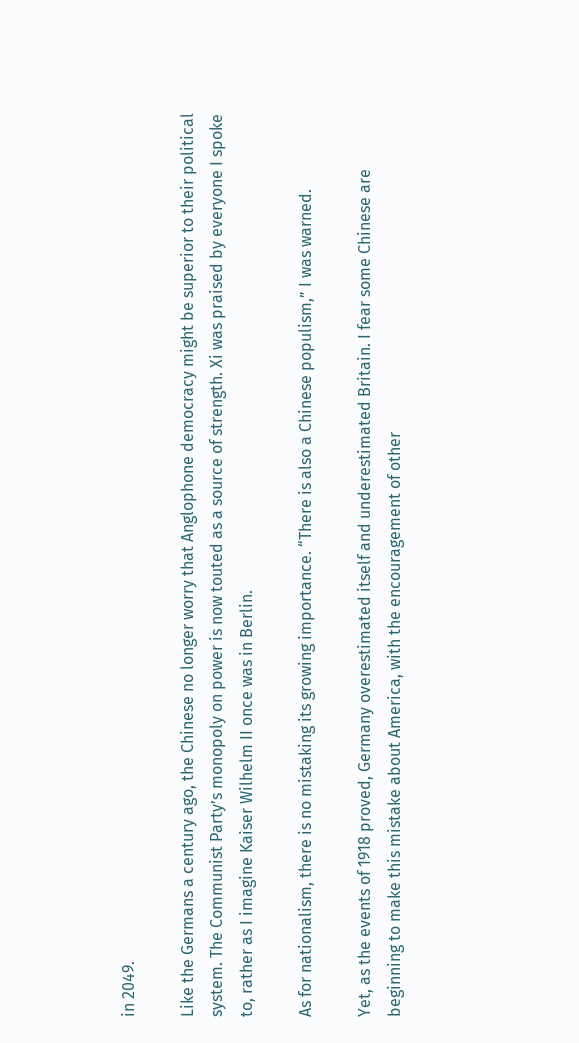in 2049.

Like the Germans a century ago, the Chinese no longer worry that Anglophone democracy might be superior to their political system. The Communist Party’s monopoly on power is now touted as a source of strength. Xi was praised by everyone I spoke to, rather as I imagine Kaiser Wilhelm II once was in Berlin.

As for nationalism, there is no mistaking its growing importance. “There is also a Chinese populism,” I was warned.

Yet, as the events of 1918 proved, Germany overestimated itself and underestimated Britain. I fear some Chinese are beginning to make this mistake about America, with the encouragement of other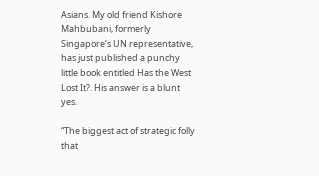Asians. My old friend Kishore Mahbubani, formerly Singapore’s UN representative, has just published a punchy little book entitled Has the West Lost It?. His answer is a blunt yes.

“The biggest act of strategic folly that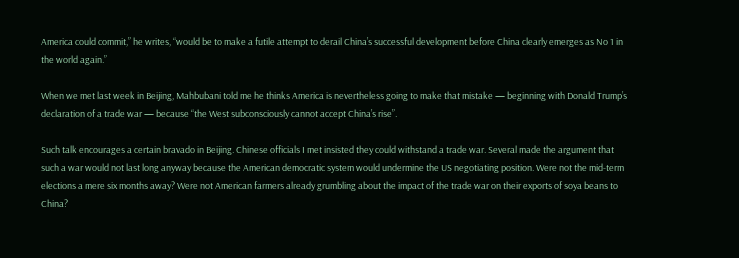America could commit,” he writes, “would be to make a futile attempt to derail China’s successful development before China clearly emerges as No 1 in the world again.”

When we met last week in Beijing, Mahbubani told me he thinks America is nevertheless going to make that mistake — beginning with Donald Trump’s declaration of a trade war — because “the West subconsciously cannot accept China’s rise”.

Such talk encourages a certain bravado in Beijing. Chinese officials I met insisted they could withstand a trade war. Several made the argument that such a war would not last long anyway because the American democratic system would undermine the US negotiating position. Were not the mid-term elections a mere six months away? Were not American farmers already grumbling about the impact of the trade war on their exports of soya beans to China?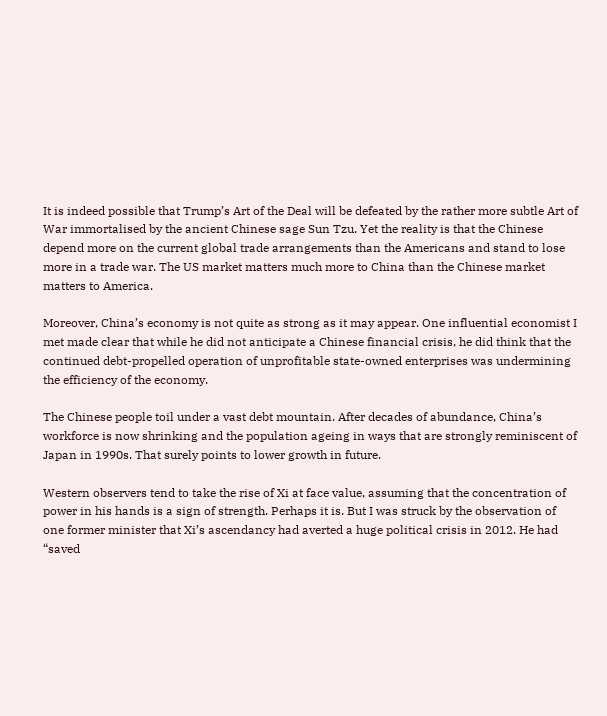It is indeed possible that Trump’s Art of the Deal will be defeated by the rather more subtle Art of War immortalised by the ancient Chinese sage Sun Tzu. Yet the reality is that the Chinese depend more on the current global trade arrangements than the Americans and stand to lose more in a trade war. The US market matters much more to China than the Chinese market matters to America.

Moreover, China’s economy is not quite as strong as it may appear. One influential economist I met made clear that while he did not anticipate a Chinese financial crisis, he did think that the continued debt-propelled operation of unprofitable state-owned enterprises was undermining the efficiency of the economy.

The Chinese people toil under a vast debt mountain. After decades of abundance, China’s workforce is now shrinking and the population ageing in ways that are strongly reminiscent of Japan in 1990s. That surely points to lower growth in future.

Western observers tend to take the rise of Xi at face value, assuming that the concentration of power in his hands is a sign of strength. Perhaps it is. But I was struck by the observation of one former minister that Xi’s ascendancy had averted a huge political crisis in 2012. He had “saved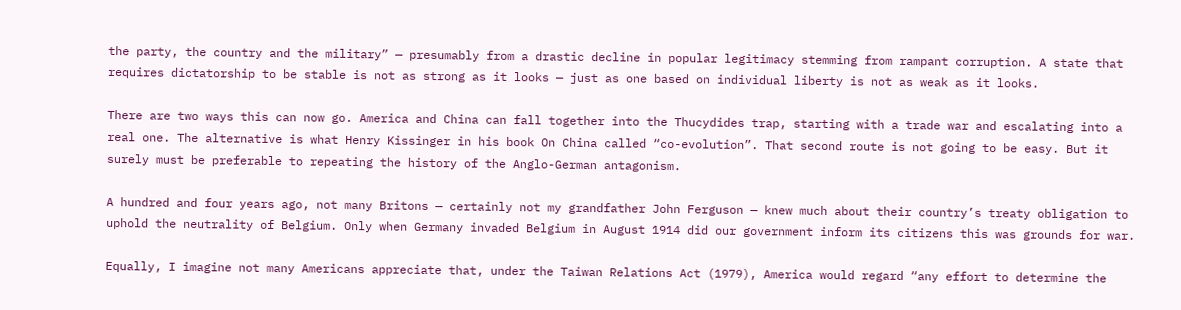the party, the country and the military” — presumably from a drastic decline in popular legitimacy stemming from rampant corruption. A state that requires dictatorship to be stable is not as strong as it looks — just as one based on individual liberty is not as weak as it looks.

There are two ways this can now go. America and China can fall together into the Thucydides trap, starting with a trade war and escalating into a real one. The alternative is what Henry Kissinger in his book On China called “co-evolution”. That second route is not going to be easy. But it surely must be preferable to repeating the history of the Anglo-German antagonism.

A hundred and four years ago, not many Britons — certainly not my grandfather John Ferguson — knew much about their country’s treaty obligation to uphold the neutrality of Belgium. Only when Germany invaded Belgium in August 1914 did our government inform its citizens this was grounds for war.

Equally, I imagine not many Americans appreciate that, under the Taiwan Relations Act (1979), America would regard “any effort to determine the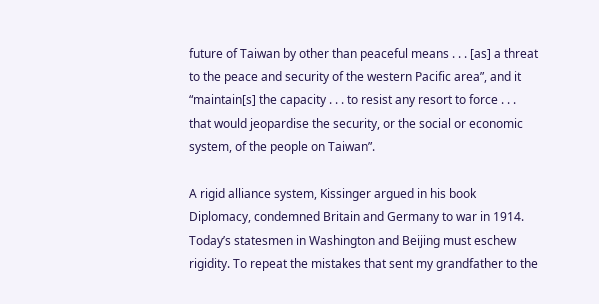future of Taiwan by other than peaceful means . . . [as] a threat to the peace and security of the western Pacific area”, and it “maintain[s] the capacity . . . to resist any resort to force . . . that would jeopardise the security, or the social or economic system, of the people on Taiwan”.

A rigid alliance system, Kissinger argued in his book Diplomacy, condemned Britain and Germany to war in 1914. Today’s statesmen in Washington and Beijing must eschew rigidity. To repeat the mistakes that sent my grandfather to the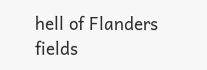hell of Flanders fields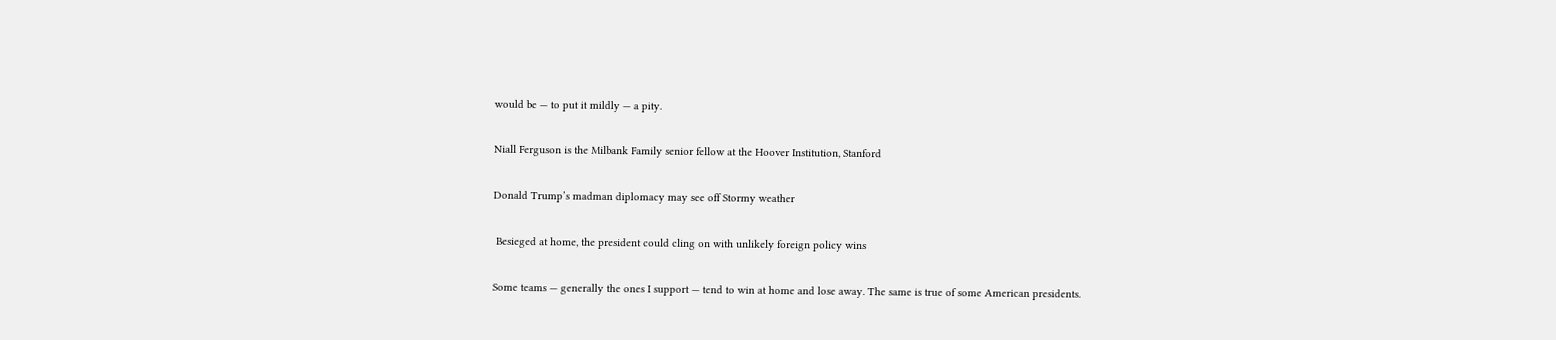would be — to put it mildly — a pity.

Niall Ferguson is the Milbank Family senior fellow at the Hoover Institution, Stanford

Donald Trump’s madman diplomacy may see off Stormy weather

 Besieged at home, the president could cling on with unlikely foreign policy wins

Some teams — generally the ones I support — tend to win at home and lose away. The same is true of some American presidents.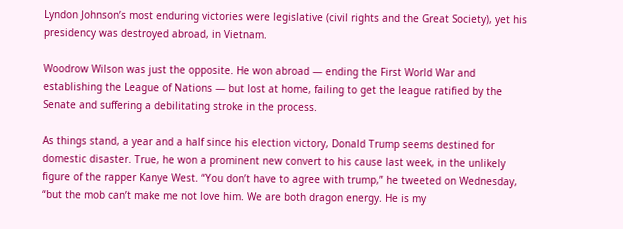Lyndon Johnson’s most enduring victories were legislative (civil rights and the Great Society), yet his presidency was destroyed abroad, in Vietnam.

Woodrow Wilson was just the opposite. He won abroad — ending the First World War and establishing the League of Nations — but lost at home, failing to get the league ratified by the Senate and suffering a debilitating stroke in the process.

As things stand, a year and a half since his election victory, Donald Trump seems destined for domestic disaster. True, he won a prominent new convert to his cause last week, in the unlikely figure of the rapper Kanye West. “You don’t have to agree with trump,” he tweeted on Wednesday, “but the mob can’t make me not love him. We are both dragon energy. He is my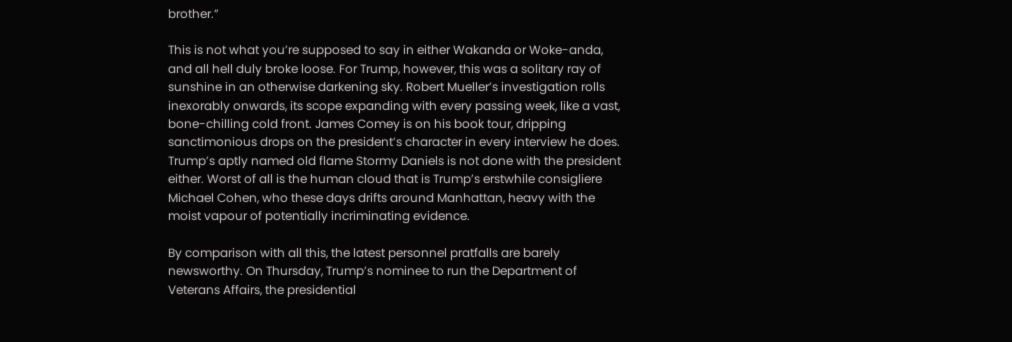brother.”

This is not what you’re supposed to say in either Wakanda or Woke-anda, and all hell duly broke loose. For Trump, however, this was a solitary ray of sunshine in an otherwise darkening sky. Robert Mueller’s investigation rolls inexorably onwards, its scope expanding with every passing week, like a vast, bone-chilling cold front. James Comey is on his book tour, dripping sanctimonious drops on the president’s character in every interview he does. Trump’s aptly named old flame Stormy Daniels is not done with the president either. Worst of all is the human cloud that is Trump’s erstwhile consigliere Michael Cohen, who these days drifts around Manhattan, heavy with the moist vapour of potentially incriminating evidence.

By comparison with all this, the latest personnel pratfalls are barely newsworthy. On Thursday, Trump’s nominee to run the Department of Veterans Affairs, the presidential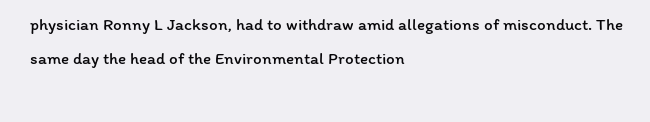physician Ronny L Jackson, had to withdraw amid allegations of misconduct. The same day the head of the Environmental Protection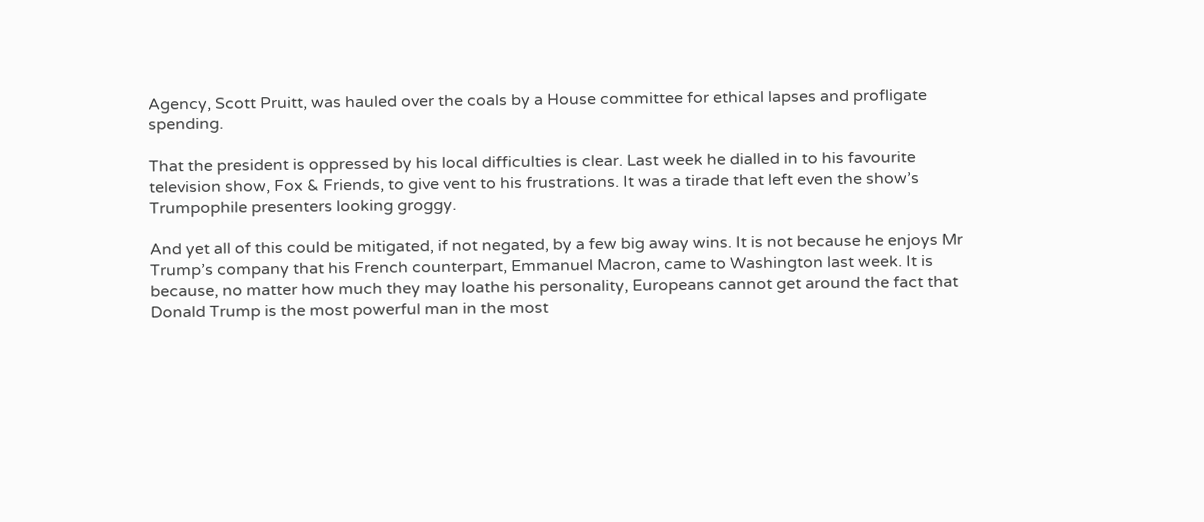Agency, Scott Pruitt, was hauled over the coals by a House committee for ethical lapses and profligate spending.

That the president is oppressed by his local difficulties is clear. Last week he dialled in to his favourite television show, Fox & Friends, to give vent to his frustrations. It was a tirade that left even the show’s Trumpophile presenters looking groggy.

And yet all of this could be mitigated, if not negated, by a few big away wins. It is not because he enjoys Mr Trump’s company that his French counterpart, Emmanuel Macron, came to Washington last week. It is because, no matter how much they may loathe his personality, Europeans cannot get around the fact that Donald Trump is the most powerful man in the most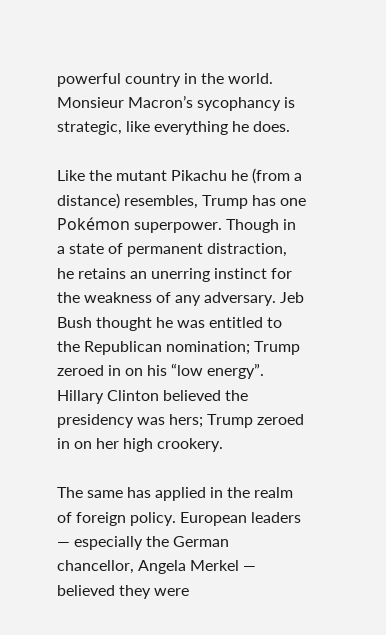powerful country in the world. Monsieur Macron’s sycophancy is strategic, like everything he does.

Like the mutant Pikachu he (from a distance) resembles, Trump has one Pokémon superpower. Though in a state of permanent distraction, he retains an unerring instinct for the weakness of any adversary. Jeb Bush thought he was entitled to the Republican nomination; Trump zeroed in on his “low energy”. Hillary Clinton believed the presidency was hers; Trump zeroed in on her high crookery.

The same has applied in the realm of foreign policy. European leaders — especially the German chancellor, Angela Merkel — believed they were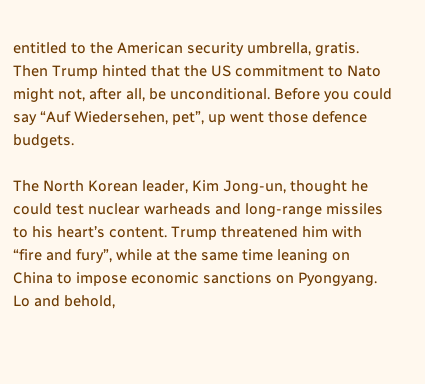entitled to the American security umbrella, gratis. Then Trump hinted that the US commitment to Nato might not, after all, be unconditional. Before you could say “Auf Wiedersehen, pet”, up went those defence budgets.

The North Korean leader, Kim Jong-un, thought he could test nuclear warheads and long-range missiles to his heart’s content. Trump threatened him with “fire and fury”, while at the same time leaning on China to impose economic sanctions on Pyongyang. Lo and behold,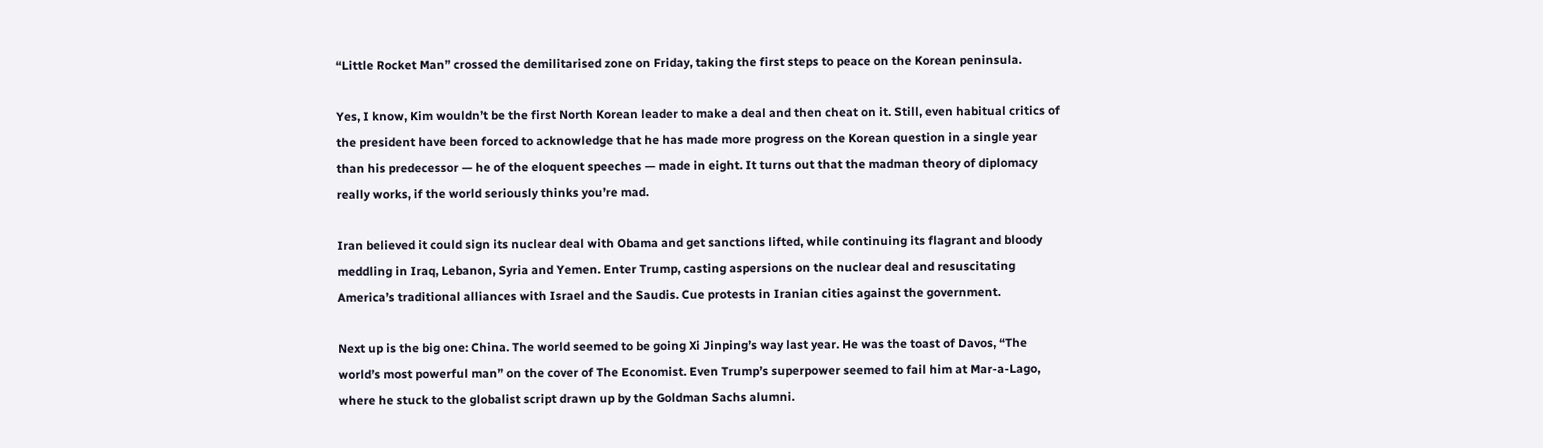“Little Rocket Man” crossed the demilitarised zone on Friday, taking the first steps to peace on the Korean peninsula.

Yes, I know, Kim wouldn’t be the first North Korean leader to make a deal and then cheat on it. Still, even habitual critics of the president have been forced to acknowledge that he has made more progress on the Korean question in a single year than his predecessor — he of the eloquent speeches — made in eight. It turns out that the madman theory of diplomacy really works, if the world seriously thinks you’re mad.

Iran believed it could sign its nuclear deal with Obama and get sanctions lifted, while continuing its flagrant and bloody meddling in Iraq, Lebanon, Syria and Yemen. Enter Trump, casting aspersions on the nuclear deal and resuscitating America’s traditional alliances with Israel and the Saudis. Cue protests in Iranian cities against the government.

Next up is the big one: China. The world seemed to be going Xi Jinping’s way last year. He was the toast of Davos, “The world’s most powerful man” on the cover of The Economist. Even Trump’s superpower seemed to fail him at Mar-a-Lago, where he stuck to the globalist script drawn up by the Goldman Sachs alumni.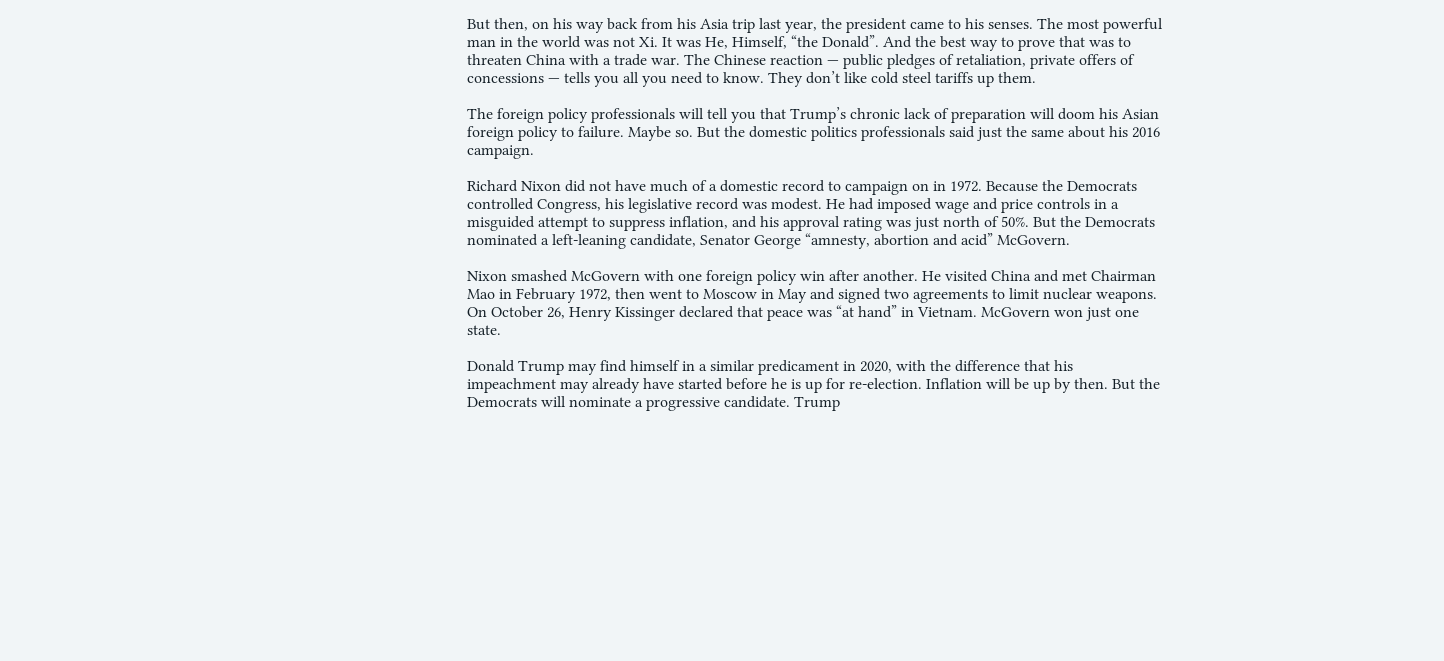But then, on his way back from his Asia trip last year, the president came to his senses. The most powerful man in the world was not Xi. It was He, Himself, “the Donald”. And the best way to prove that was to threaten China with a trade war. The Chinese reaction — public pledges of retaliation, private offers of concessions — tells you all you need to know. They don’t like cold steel tariffs up them.

The foreign policy professionals will tell you that Trump’s chronic lack of preparation will doom his Asian foreign policy to failure. Maybe so. But the domestic politics professionals said just the same about his 2016 campaign.

Richard Nixon did not have much of a domestic record to campaign on in 1972. Because the Democrats controlled Congress, his legislative record was modest. He had imposed wage and price controls in a misguided attempt to suppress inflation, and his approval rating was just north of 50%. But the Democrats nominated a left-leaning candidate, Senator George “amnesty, abortion and acid” McGovern.

Nixon smashed McGovern with one foreign policy win after another. He visited China and met Chairman Mao in February 1972, then went to Moscow in May and signed two agreements to limit nuclear weapons. On October 26, Henry Kissinger declared that peace was “at hand” in Vietnam. McGovern won just one state.

Donald Trump may find himself in a similar predicament in 2020, with the difference that his impeachment may already have started before he is up for re-election. Inflation will be up by then. But the Democrats will nominate a progressive candidate. Trump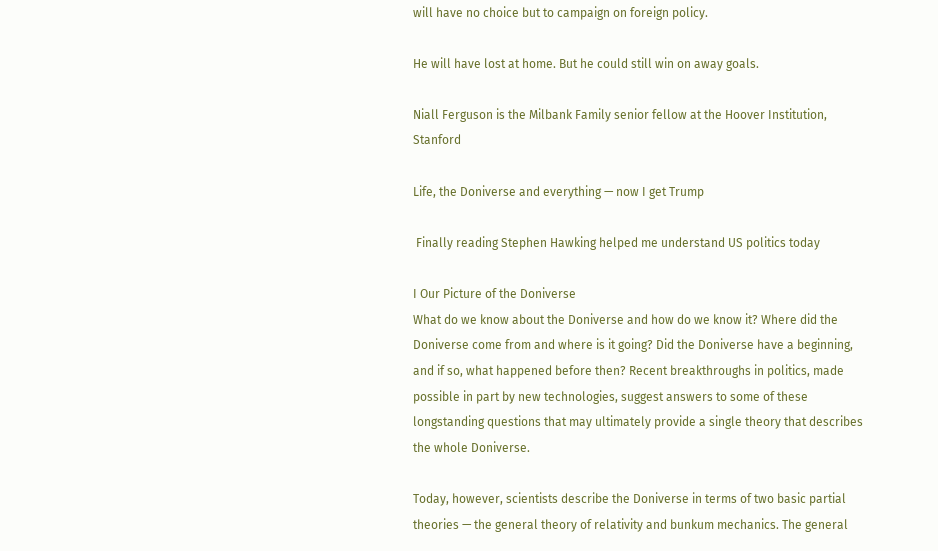will have no choice but to campaign on foreign policy.

He will have lost at home. But he could still win on away goals.

Niall Ferguson is the Milbank Family senior fellow at the Hoover Institution, Stanford

Life, the Doniverse and everything — now I get Trump

 Finally reading Stephen Hawking helped me understand US politics today

I Our Picture of the Doniverse
What do we know about the Doniverse and how do we know it? Where did the Doniverse come from and where is it going? Did the Doniverse have a beginning, and if so, what happened before then? Recent breakthroughs in politics, made possible in part by new technologies, suggest answers to some of these longstanding questions that may ultimately provide a single theory that describes the whole Doniverse.

Today, however, scientists describe the Doniverse in terms of two basic partial theories — the general theory of relativity and bunkum mechanics. The general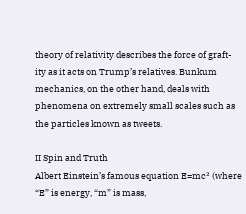theory of relativity describes the force of graft-ity as it acts on Trump’s relatives. Bunkum mechanics, on the other hand, deals with phenomena on extremely small scales such as the particles known as tweets.

II Spin and Truth
Albert Einstein’s famous equation E=mc² (where “E” is energy, “m” is mass,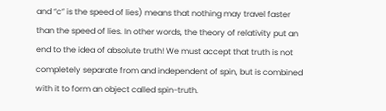and “c” is the speed of lies) means that nothing may travel faster than the speed of lies. In other words, the theory of relativity put an end to the idea of absolute truth! We must accept that truth is not completely separate from and independent of spin, but is combined with it to form an object called spin-truth.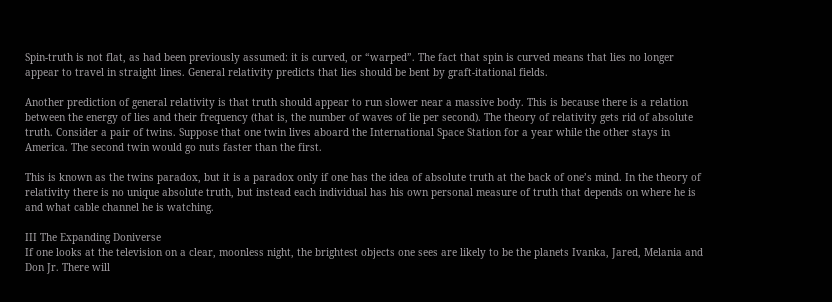Spin-truth is not flat, as had been previously assumed: it is curved, or “warped”. The fact that spin is curved means that lies no longer appear to travel in straight lines. General relativity predicts that lies should be bent by graft-itational fields.

Another prediction of general relativity is that truth should appear to run slower near a massive body. This is because there is a relation between the energy of lies and their frequency (that is, the number of waves of lie per second). The theory of relativity gets rid of absolute truth. Consider a pair of twins. Suppose that one twin lives aboard the International Space Station for a year while the other stays in America. The second twin would go nuts faster than the first.

This is known as the twins paradox, but it is a paradox only if one has the idea of absolute truth at the back of one’s mind. In the theory of relativity there is no unique absolute truth, but instead each individual has his own personal measure of truth that depends on where he is and what cable channel he is watching.

III The Expanding Doniverse
If one looks at the television on a clear, moonless night, the brightest objects one sees are likely to be the planets Ivanka, Jared, Melania and Don Jr. There will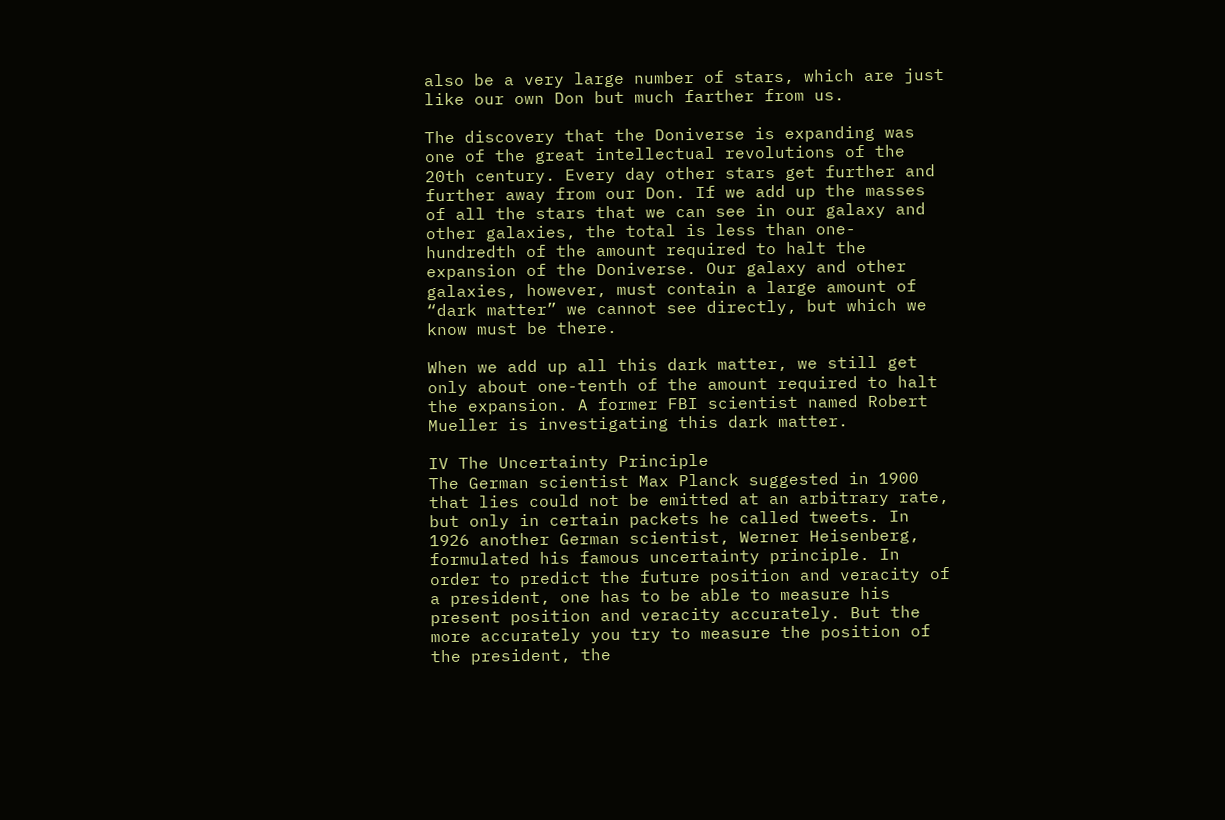also be a very large number of stars, which are just like our own Don but much farther from us.

The discovery that the Doniverse is expanding was one of the great intellectual revolutions of the 20th century. Every day other stars get further and further away from our Don. If we add up the masses of all the stars that we can see in our galaxy and other galaxies, the total is less than one- hundredth of the amount required to halt the expansion of the Doniverse. Our galaxy and other galaxies, however, must contain a large amount of “dark matter” we cannot see directly, but which we know must be there.

When we add up all this dark matter, we still get only about one-tenth of the amount required to halt the expansion. A former FBI scientist named Robert Mueller is investigating this dark matter.

IV The Uncertainty Principle
The German scientist Max Planck suggested in 1900 that lies could not be emitted at an arbitrary rate, but only in certain packets he called tweets. In 1926 another German scientist, Werner Heisenberg, formulated his famous uncertainty principle. In order to predict the future position and veracity of a president, one has to be able to measure his present position and veracity accurately. But the more accurately you try to measure the position of the president, the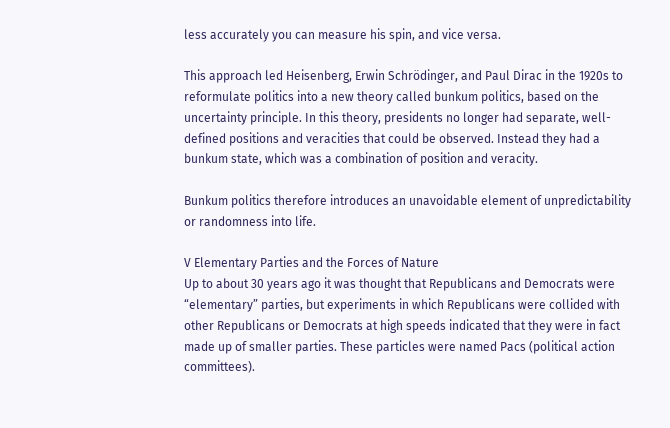less accurately you can measure his spin, and vice versa.

This approach led Heisenberg, Erwin Schrödinger, and Paul Dirac in the 1920s to reformulate politics into a new theory called bunkum politics, based on the uncertainty principle. In this theory, presidents no longer had separate, well-defined positions and veracities that could be observed. Instead they had a bunkum state, which was a combination of position and veracity.

Bunkum politics therefore introduces an unavoidable element of unpredictability or randomness into life.

V Elementary Parties and the Forces of Nature
Up to about 30 years ago it was thought that Republicans and Democrats were “elementary” parties, but experiments in which Republicans were collided with other Republicans or Democrats at high speeds indicated that they were in fact made up of smaller parties. These particles were named Pacs (political action committees).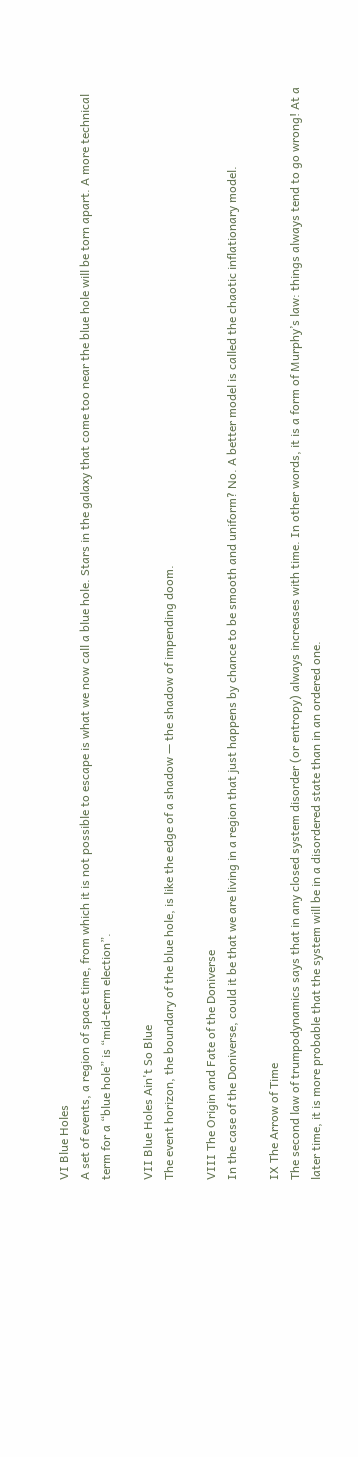VI Blue Holes
A set of events, a region of space time, from which it is not possible to escape is what we now call a blue hole. Stars in the galaxy that come too near the blue hole will be torn apart. A more technical term for a “blue hole” is “mid-term election”.

VII Blue Holes Ain't So Blue
The event horizon, the boundary of the blue hole, is like the edge of a shadow — the shadow of impending doom.

VIII The Origin and Fate of the Doniverse
In the case of the Doniverse, could it be that we are living in a region that just happens by chance to be smooth and uniform? No. A better model is called the chaotic inflationary model.

IX The Arrow of Time
The second law of trumpodynamics says that in any closed system disorder (or entropy) always increases with time. In other words, it is a form of Murphy’s law: things always tend to go wrong! At a later time, it is more probable that the system will be in a disordered state than in an ordered one.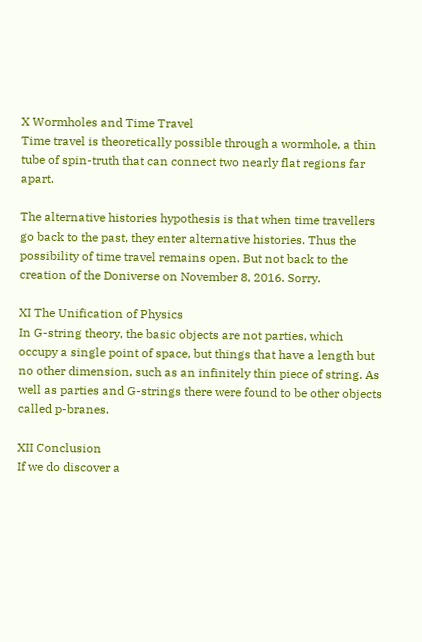X Wormholes and Time Travel
Time travel is theoretically possible through a wormhole, a thin tube of spin-truth that can connect two nearly flat regions far apart.

The alternative histories hypothesis is that when time travellers go back to the past, they enter alternative histories. Thus the possibility of time travel remains open. But not back to the creation of the Doniverse on November 8, 2016. Sorry.

XI The Unification of Physics
In G-string theory, the basic objects are not parties, which occupy a single point of space, but things that have a length but no other dimension, such as an infinitely thin piece of string. As well as parties and G-strings there were found to be other objects called p-branes.

XII Conclusion
If we do discover a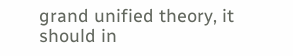grand unified theory, it should in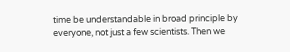time be understandable in broad principle by everyone, not just a few scientists. Then we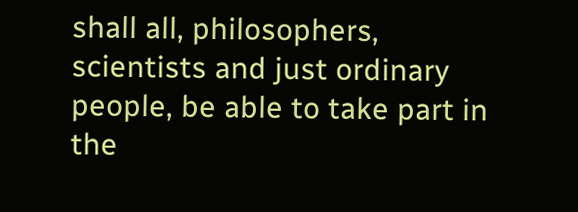shall all, philosophers, scientists and just ordinary people, be able to take part in the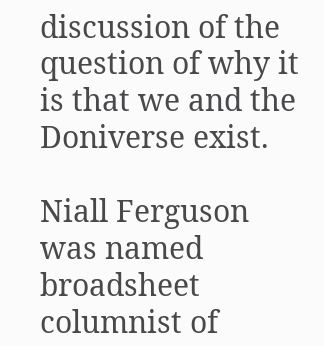discussion of the question of why it is that we and the Doniverse exist.

Niall Ferguson was named broadsheet columnist of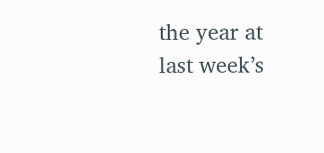the year at last week’s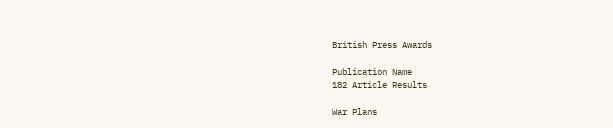British Press Awards

Publication Name
182 Article Results

War Plans